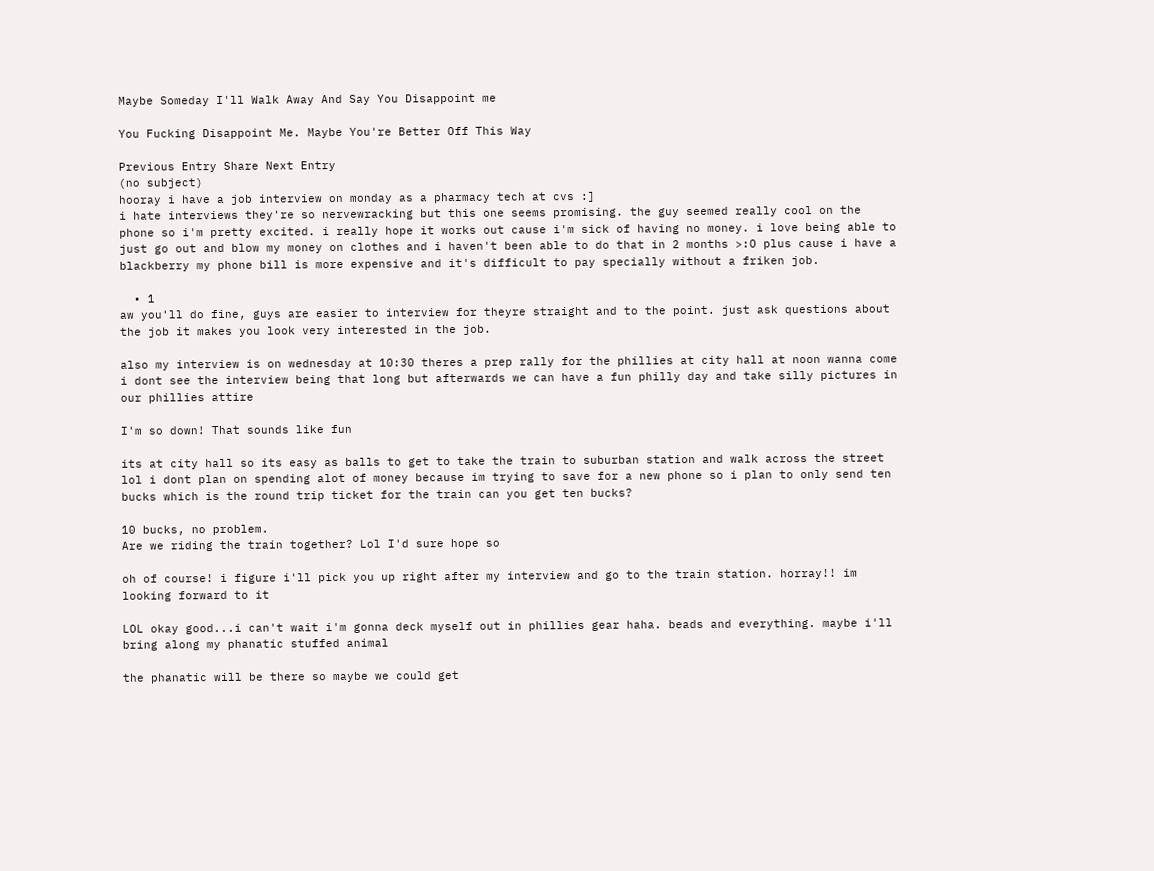Maybe Someday I'll Walk Away And Say You Disappoint me

You Fucking Disappoint Me. Maybe You're Better Off This Way

Previous Entry Share Next Entry
(no subject)
hooray i have a job interview on monday as a pharmacy tech at cvs :]
i hate interviews they're so nervewracking but this one seems promising. the guy seemed really cool on the phone so i'm pretty excited. i really hope it works out cause i'm sick of having no money. i love being able to just go out and blow my money on clothes and i haven't been able to do that in 2 months >:O plus cause i have a blackberry my phone bill is more expensive and it's difficult to pay specially without a friken job.

  • 1
aw you'll do fine, guys are easier to interview for theyre straight and to the point. just ask questions about the job it makes you look very interested in the job.

also my interview is on wednesday at 10:30 theres a prep rally for the phillies at city hall at noon wanna come i dont see the interview being that long but afterwards we can have a fun philly day and take silly pictures in our phillies attire

I'm so down! That sounds like fun

its at city hall so its easy as balls to get to take the train to suburban station and walk across the street lol i dont plan on spending alot of money because im trying to save for a new phone so i plan to only send ten bucks which is the round trip ticket for the train can you get ten bucks?

10 bucks, no problem.
Are we riding the train together? Lol I'd sure hope so

oh of course! i figure i'll pick you up right after my interview and go to the train station. horray!! im looking forward to it

LOL okay good...i can't wait i'm gonna deck myself out in phillies gear haha. beads and everything. maybe i'll bring along my phanatic stuffed animal

the phanatic will be there so maybe we could get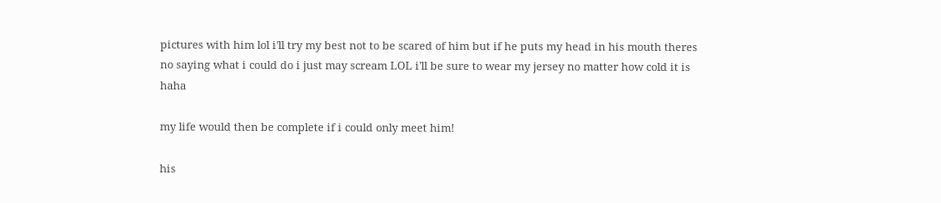pictures with him lol i'll try my best not to be scared of him but if he puts my head in his mouth theres no saying what i could do i just may scream LOL i'll be sure to wear my jersey no matter how cold it is haha

my life would then be complete if i could only meet him!

his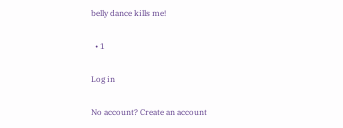belly dance kills me!

  • 1

Log in

No account? Create an account